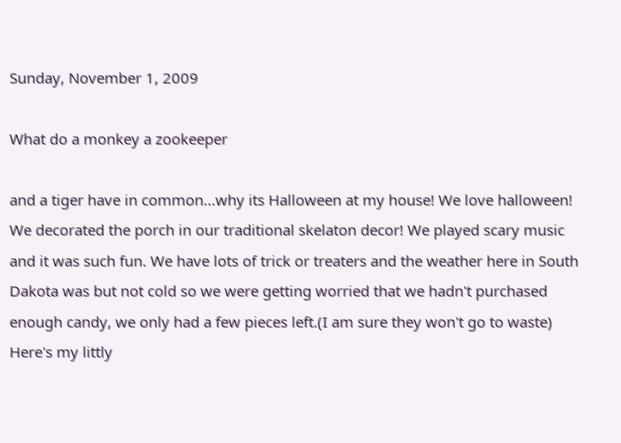Sunday, November 1, 2009

What do a monkey a zookeeper

and a tiger have in common...why its Halloween at my house! We love halloween! We decorated the porch in our traditional skelaton decor! We played scary music and it was such fun. We have lots of trick or treaters and the weather here in South Dakota was but not cold so we were getting worried that we hadn't purchased enough candy, we only had a few pieces left.(I am sure they won't go to waste) Here's my littly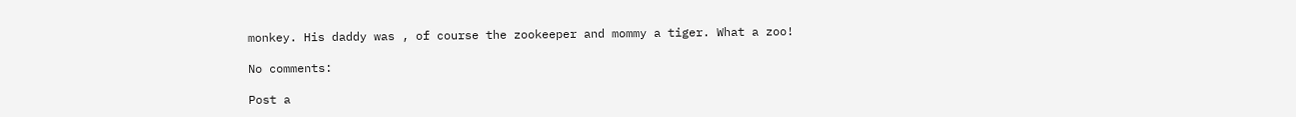monkey. His daddy was , of course the zookeeper and mommy a tiger. What a zoo!

No comments:

Post a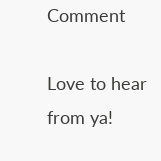Comment

Love to hear from ya!